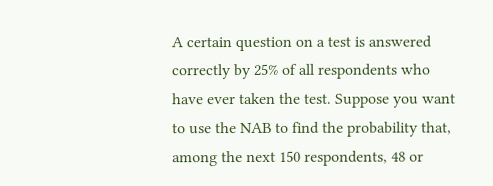A certain question on a test is answered correctly by 25% of all respondents who have ever taken the test. Suppose you want to use the NAB to find the probability that, among the next 150 respondents, 48 or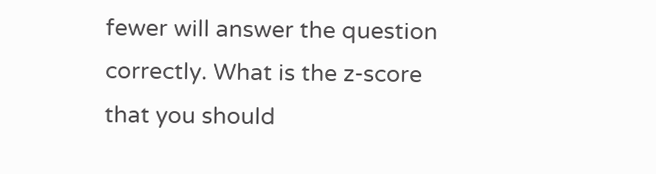fewer will answer the question correctly. What is the z-score that you should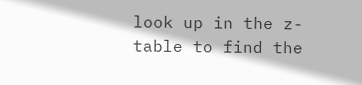look up in the z-table to find the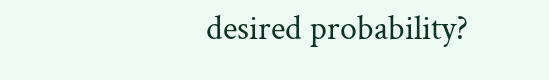desired probability?